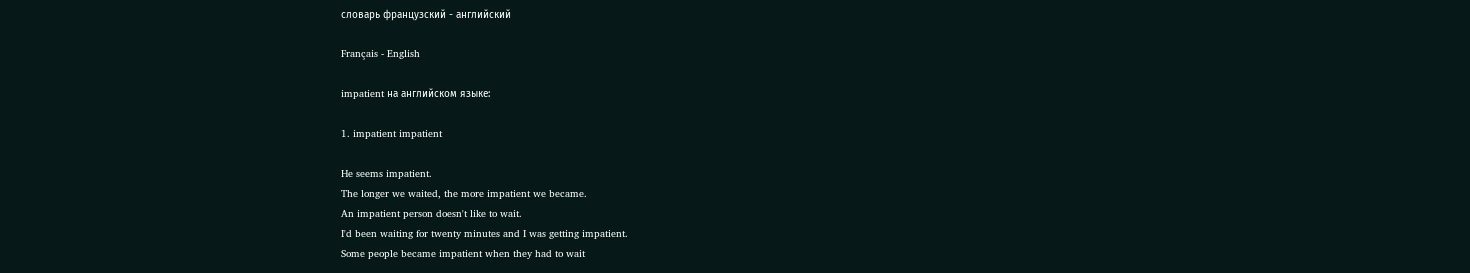словарь французский - английский

Français - English

impatient на английском языке:

1. impatient impatient

He seems impatient.
The longer we waited, the more impatient we became.
An impatient person doesn't like to wait.
I'd been waiting for twenty minutes and I was getting impatient.
Some people became impatient when they had to wait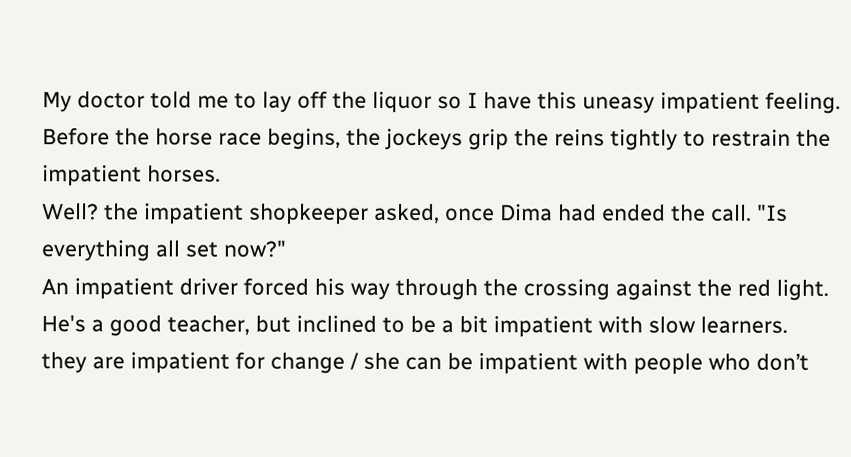My doctor told me to lay off the liquor so I have this uneasy impatient feeling.
Before the horse race begins, the jockeys grip the reins tightly to restrain the impatient horses.
Well? the impatient shopkeeper asked, once Dima had ended the call. "Is everything all set now?"
An impatient driver forced his way through the crossing against the red light.
He's a good teacher, but inclined to be a bit impatient with slow learners.
they are impatient for change / she can be impatient with people who don’t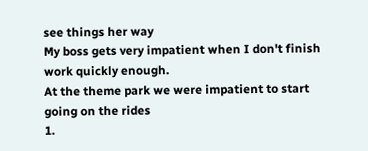see things her way
My boss gets very impatient when I don't finish work quickly enough.
At the theme park we were impatient to start going on the rides
1.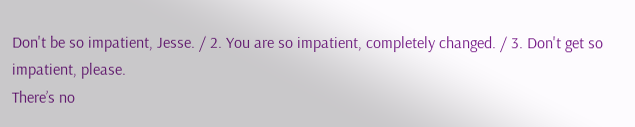Don't be so impatient, Jesse. / 2. You are so impatient, completely changed. / 3. Don't get so impatient, please.
There’s no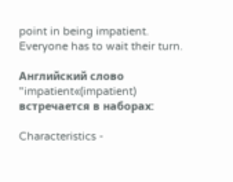point in being impatient. Everyone has to wait their turn.

Английский слово "impatient«(impatient) встречается в наборах:

Characteristics -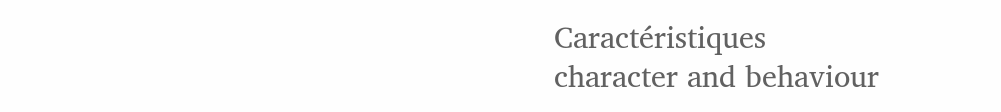Caractéristiques
character and behaviour